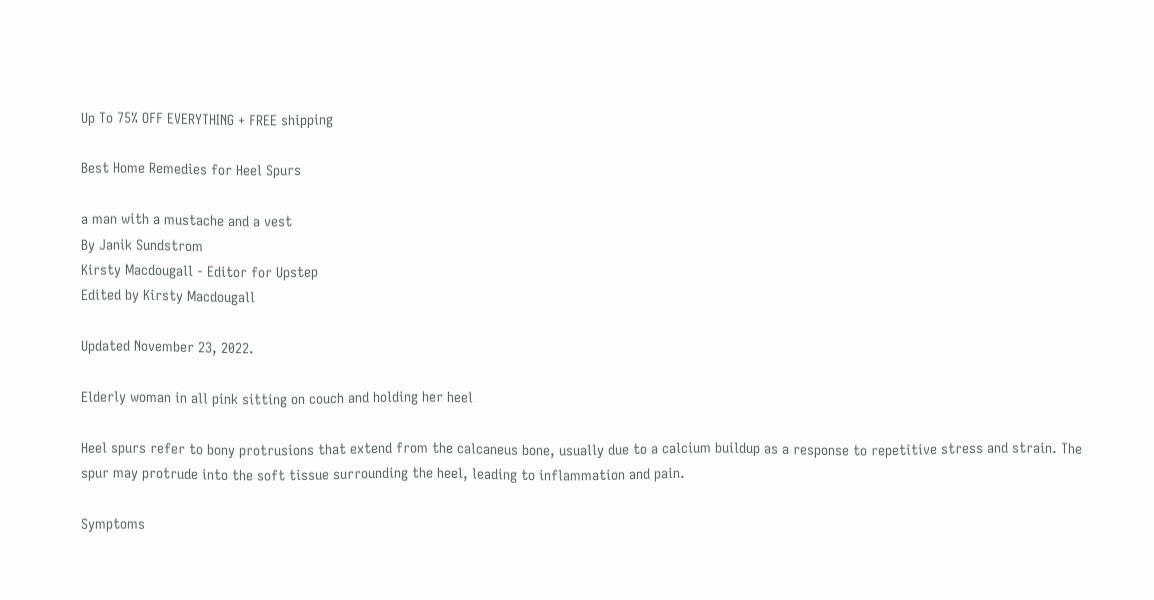Up To 75% OFF EVERYTHING + FREE shipping

Best Home Remedies for Heel Spurs

a man with a mustache and a vest
By Janik Sundstrom
Kirsty Macdougall - Editor for Upstep
Edited by Kirsty Macdougall

Updated November 23, 2022.

Elderly woman in all pink sitting on couch and holding her heel

Heel spurs refer to bony protrusions that extend from the calcaneus bone, usually due to a calcium buildup as a response to repetitive stress and strain. The spur may protrude into the soft tissue surrounding the heel, leading to inflammation and pain.

Symptoms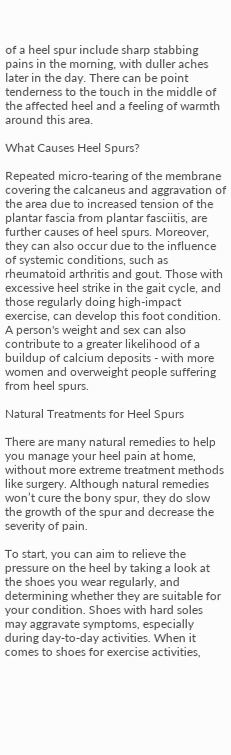of a heel spur include sharp stabbing pains in the morning, with duller aches later in the day. There can be point tenderness to the touch in the middle of the affected heel and a feeling of warmth around this area.

What Causes Heel Spurs?

Repeated micro-tearing of the membrane covering the calcaneus and aggravation of the area due to increased tension of the plantar fascia from plantar fasciitis, are further causes of heel spurs. Moreover, they can also occur due to the influence of systemic conditions, such as rheumatoid arthritis and gout. Those with excessive heel strike in the gait cycle, and those regularly doing high-impact exercise, can develop this foot condition. A person's weight and sex can also contribute to a greater likelihood of a buildup of calcium deposits - with more women and overweight people suffering from heel spurs.

Natural Treatments for Heel Spurs

There are many natural remedies to help you manage your heel pain at home, without more extreme treatment methods like surgery. Although natural remedies won’t cure the bony spur, they do slow the growth of the spur and decrease the severity of pain.

To start, you can aim to relieve the pressure on the heel by taking a look at the shoes you wear regularly, and determining whether they are suitable for your condition. Shoes with hard soles may aggravate symptoms, especially during day-to-day activities. When it comes to shoes for exercise activities,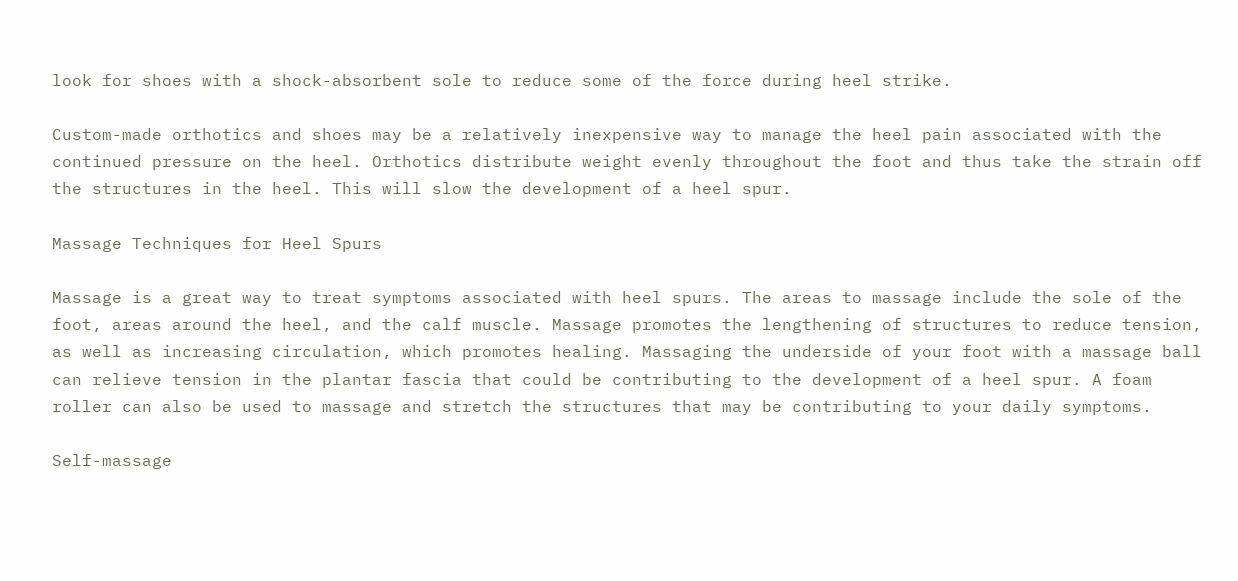look for shoes with a shock-absorbent sole to reduce some of the force during heel strike.

Custom-made orthotics and shoes may be a relatively inexpensive way to manage the heel pain associated with the continued pressure on the heel. Orthotics distribute weight evenly throughout the foot and thus take the strain off the structures in the heel. This will slow the development of a heel spur.

Massage Techniques for Heel Spurs

Massage is a great way to treat symptoms associated with heel spurs. The areas to massage include the sole of the foot, areas around the heel, and the calf muscle. Massage promotes the lengthening of structures to reduce tension, as well as increasing circulation, which promotes healing. Massaging the underside of your foot with a massage ball can relieve tension in the plantar fascia that could be contributing to the development of a heel spur. A foam roller can also be used to massage and stretch the structures that may be contributing to your daily symptoms.

Self-massage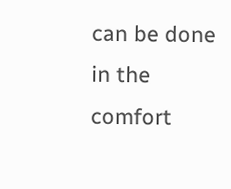can be done in the comfort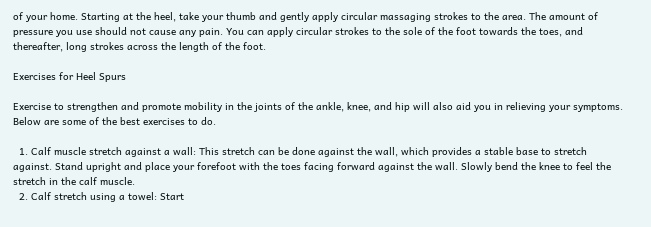of your home. Starting at the heel, take your thumb and gently apply circular massaging strokes to the area. The amount of pressure you use should not cause any pain. You can apply circular strokes to the sole of the foot towards the toes, and thereafter, long strokes across the length of the foot.

Exercises for Heel Spurs

Exercise to strengthen and promote mobility in the joints of the ankle, knee, and hip will also aid you in relieving your symptoms. Below are some of the best exercises to do.

  1. Calf muscle stretch against a wall: This stretch can be done against the wall, which provides a stable base to stretch against. Stand upright and place your forefoot with the toes facing forward against the wall. Slowly bend the knee to feel the stretch in the calf muscle.
  2. Calf stretch using a towel: Start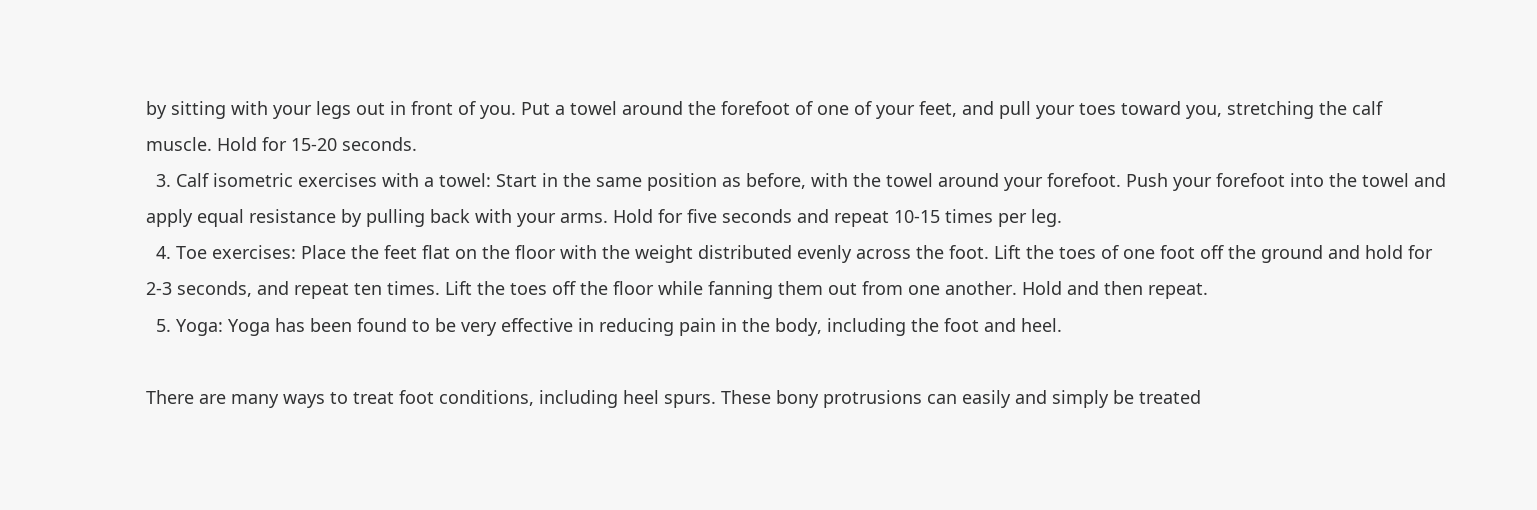by sitting with your legs out in front of you. Put a towel around the forefoot of one of your feet, and pull your toes toward you, stretching the calf muscle. Hold for 15-20 seconds.
  3. Calf isometric exercises with a towel: Start in the same position as before, with the towel around your forefoot. Push your forefoot into the towel and apply equal resistance by pulling back with your arms. Hold for five seconds and repeat 10-15 times per leg.
  4. Toe exercises: Place the feet flat on the floor with the weight distributed evenly across the foot. Lift the toes of one foot off the ground and hold for 2-3 seconds, and repeat ten times. Lift the toes off the floor while fanning them out from one another. Hold and then repeat.
  5. Yoga: Yoga has been found to be very effective in reducing pain in the body, including the foot and heel.

There are many ways to treat foot conditions, including heel spurs. These bony protrusions can easily and simply be treated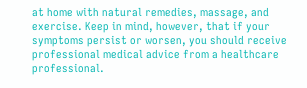at home with natural remedies, massage, and exercise. Keep in mind, however, that if your symptoms persist or worsen, you should receive professional medical advice from a healthcare professional.